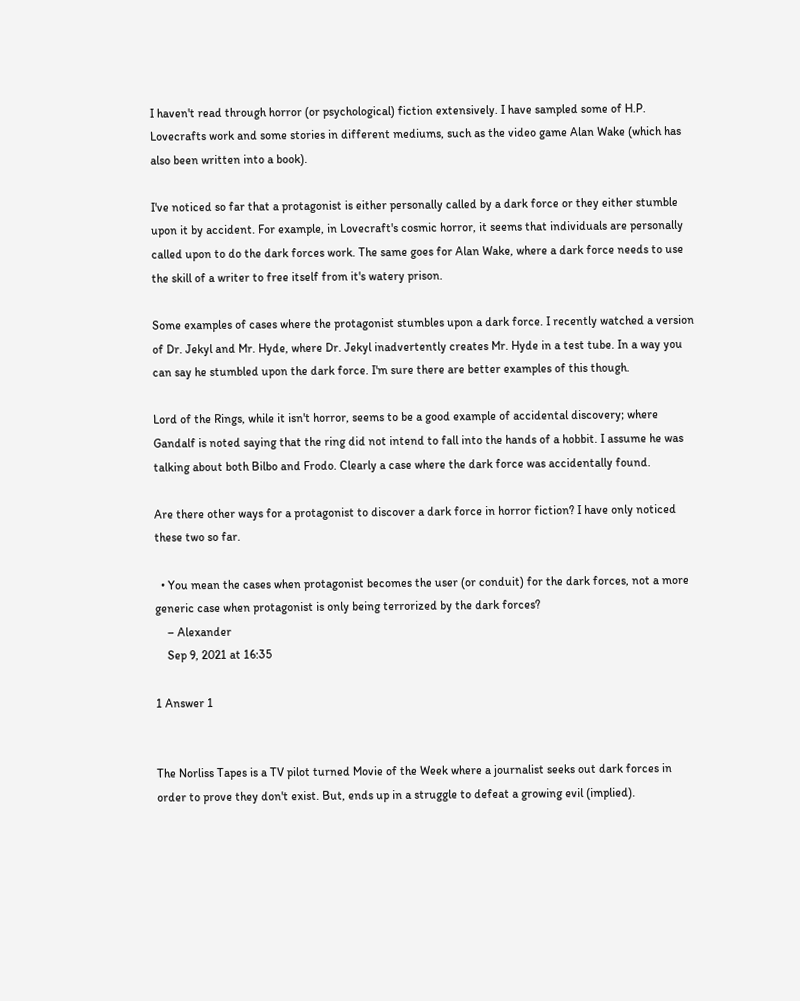I haven't read through horror (or psychological) fiction extensively. I have sampled some of H.P. Lovecrafts work and some stories in different mediums, such as the video game Alan Wake (which has also been written into a book).

I've noticed so far that a protagonist is either personally called by a dark force or they either stumble upon it by accident. For example, in Lovecraft's cosmic horror, it seems that individuals are personally called upon to do the dark forces work. The same goes for Alan Wake, where a dark force needs to use the skill of a writer to free itself from it's watery prison.

Some examples of cases where the protagonist stumbles upon a dark force. I recently watched a version of Dr. Jekyl and Mr. Hyde, where Dr. Jekyl inadvertently creates Mr. Hyde in a test tube. In a way you can say he stumbled upon the dark force. I'm sure there are better examples of this though.

Lord of the Rings, while it isn't horror, seems to be a good example of accidental discovery; where Gandalf is noted saying that the ring did not intend to fall into the hands of a hobbit. I assume he was talking about both Bilbo and Frodo. Clearly a case where the dark force was accidentally found.

Are there other ways for a protagonist to discover a dark force in horror fiction? I have only noticed these two so far.

  • You mean the cases when protagonist becomes the user (or conduit) for the dark forces, not a more generic case when protagonist is only being terrorized by the dark forces?
    – Alexander
    Sep 9, 2021 at 16:35

1 Answer 1


The Norliss Tapes is a TV pilot turned Movie of the Week where a journalist seeks out dark forces in order to prove they don't exist. But, ends up in a struggle to defeat a growing evil (implied).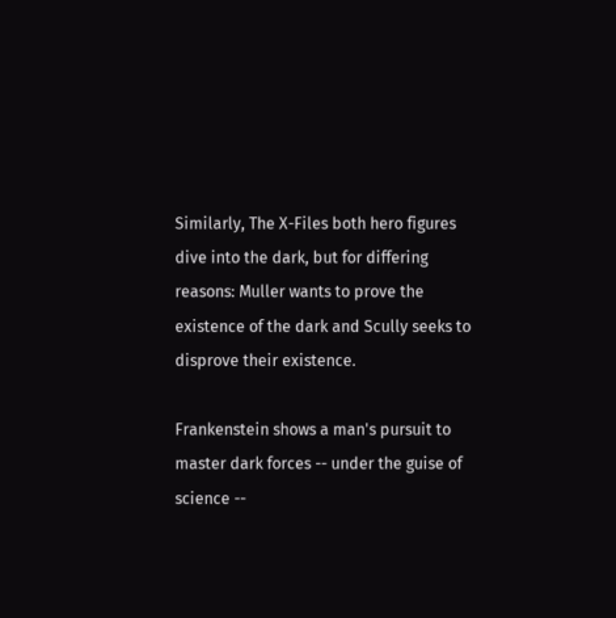Similarly, The X-Files both hero figures dive into the dark, but for differing reasons: Muller wants to prove the existence of the dark and Scully seeks to disprove their existence.

Frankenstein shows a man's pursuit to master dark forces -- under the guise of science --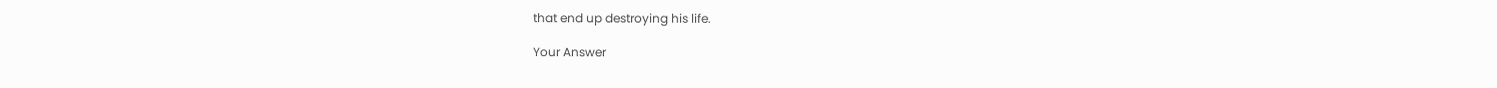that end up destroying his life.

Your Answer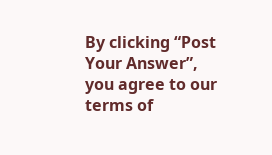By clicking “Post Your Answer”, you agree to our terms of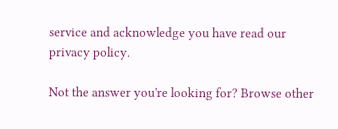service and acknowledge you have read our privacy policy.

Not the answer you're looking for? Browse other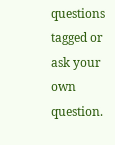questions tagged or ask your own question.